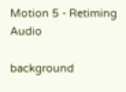Motion 5 - Retiming Audio

background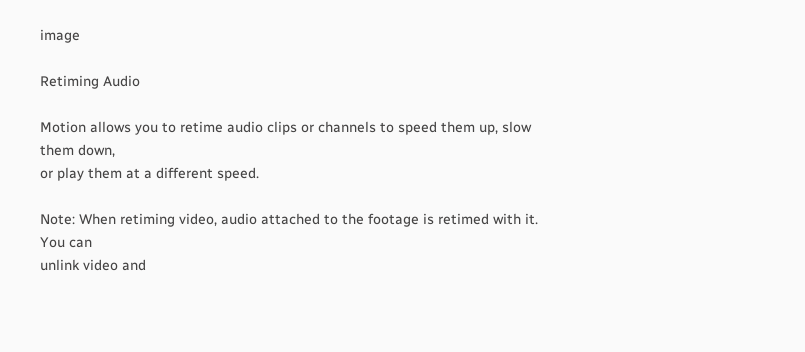image

Retiming Audio

Motion allows you to retime audio clips or channels to speed them up, slow them down,
or play them at a different speed.

Note: When retiming video, audio attached to the footage is retimed with it. You can
unlink video and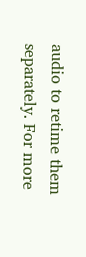audio to retime them separately. For more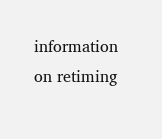information on retiming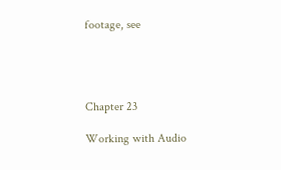footage, see




Chapter 23

Working with Audio